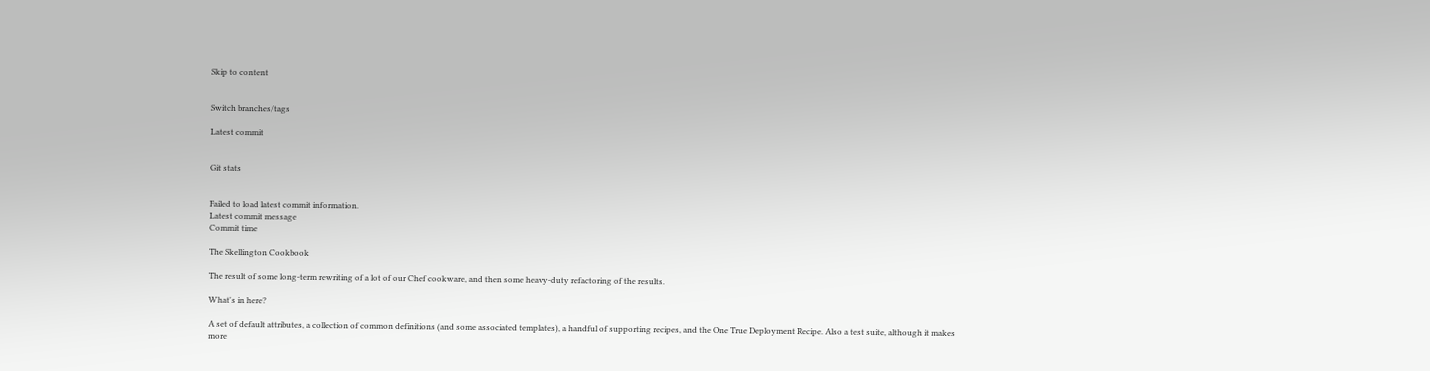Skip to content


Switch branches/tags

Latest commit


Git stats


Failed to load latest commit information.
Latest commit message
Commit time

The Skellington Cookbook

The result of some long-term rewriting of a lot of our Chef cookware, and then some heavy-duty refactoring of the results.

What's in here?

A set of default attributes, a collection of common definitions (and some associated templates), a handful of supporting recipes, and the One True Deployment Recipe. Also a test suite, although it makes more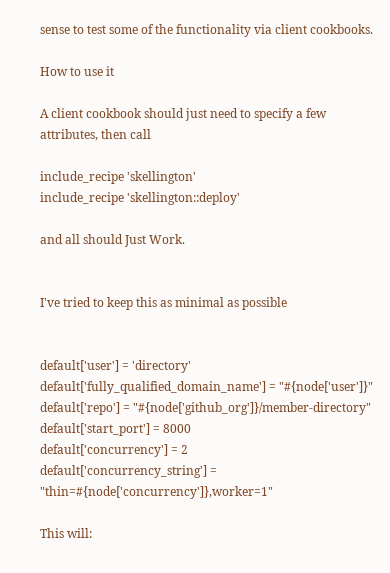sense to test some of the functionality via client cookbooks.

How to use it

A client cookbook should just need to specify a few attributes, then call

include_recipe 'skellington'
include_recipe 'skellington::deploy'

and all should Just Work.


I've tried to keep this as minimal as possible


default['user'] = 'directory'
default['fully_qualified_domain_name'] = "#{node['user']}"
default['repo'] = "#{node['github_org']}/member-directory"
default['start_port'] = 8000
default['concurrency'] = 2
default['concurrency_string'] = "thin=#{node['concurrency']},worker=1"

This will: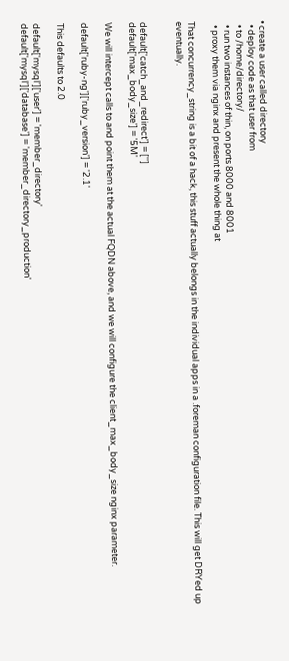• create a user called directory
  • deploy code as that user from
  • to /home/directory/
  • run two instances of thin, on ports 8000 and 8001
  • proxy them via nginx and present the whole thing at

That concurrency_string is a bit of a hack, this stuff actually belongs in the individual apps in a .foreman configuration file. This will get DRYed up eventually.


default['catch_and_redirect'] = ['']
default['max_body_size'] = '5M'

We will intercept calls to and point them at the actual FQDN above, and we will configure the client_max_body_size nginx parameter.

default['ruby-ng']['ruby_version'] = '2.1'

This defaults to 2.0

default['mysql']['user'] = 'member_directory'
default['mysql']['database'] = 'member_directory_production'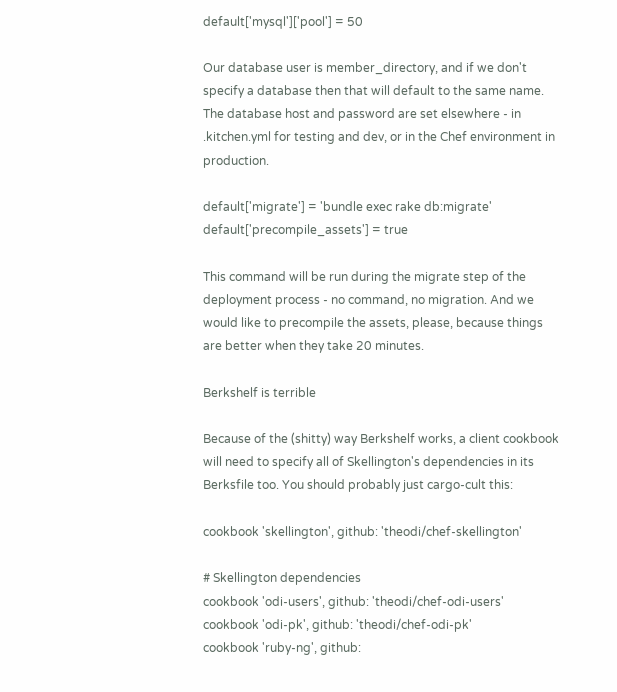default['mysql']['pool'] = 50

Our database user is member_directory, and if we don't specify a database then that will default to the same name. The database host and password are set elsewhere - in .kitchen.yml for testing and dev, or in the Chef environment in production.

default['migrate'] = 'bundle exec rake db:migrate'
default['precompile_assets'] = true

This command will be run during the migrate step of the deployment process - no command, no migration. And we would like to precompile the assets, please, because things are better when they take 20 minutes.

Berkshelf is terrible

Because of the (shitty) way Berkshelf works, a client cookbook will need to specify all of Skellington's dependencies in its Berksfile too. You should probably just cargo-cult this:

cookbook 'skellington', github: 'theodi/chef-skellington'

# Skellington dependencies
cookbook 'odi-users', github: 'theodi/chef-odi-users'
cookbook 'odi-pk', github: 'theodi/chef-odi-pk'
cookbook 'ruby-ng', github: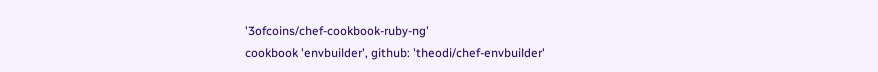'3ofcoins/chef-cookbook-ruby-ng'
cookbook 'envbuilder', github: 'theodi/chef-envbuilder'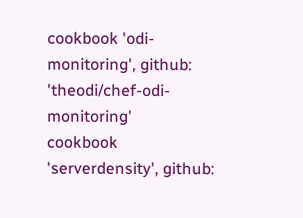cookbook 'odi-monitoring', github: 'theodi/chef-odi-monitoring'
cookbook 'serverdensity', github: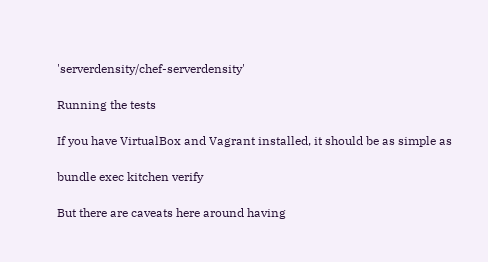'serverdensity/chef-serverdensity'

Running the tests

If you have VirtualBox and Vagrant installed, it should be as simple as

bundle exec kitchen verify

But there are caveats here around having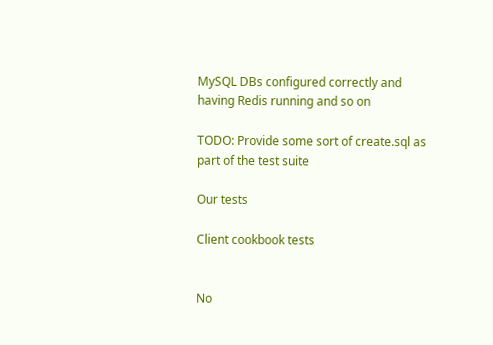MySQL DBs configured correctly and having Redis running and so on

TODO: Provide some sort of create.sql as part of the test suite

Our tests

Client cookbook tests


No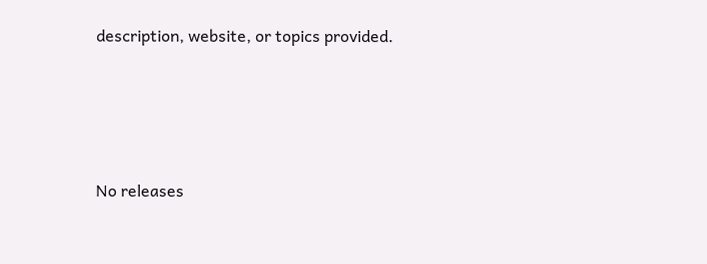description, website, or topics provided.






No releases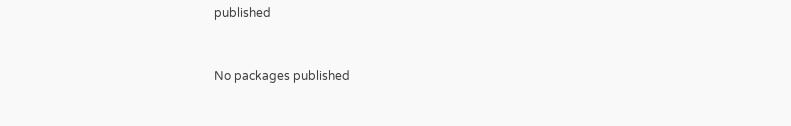published


No packages published